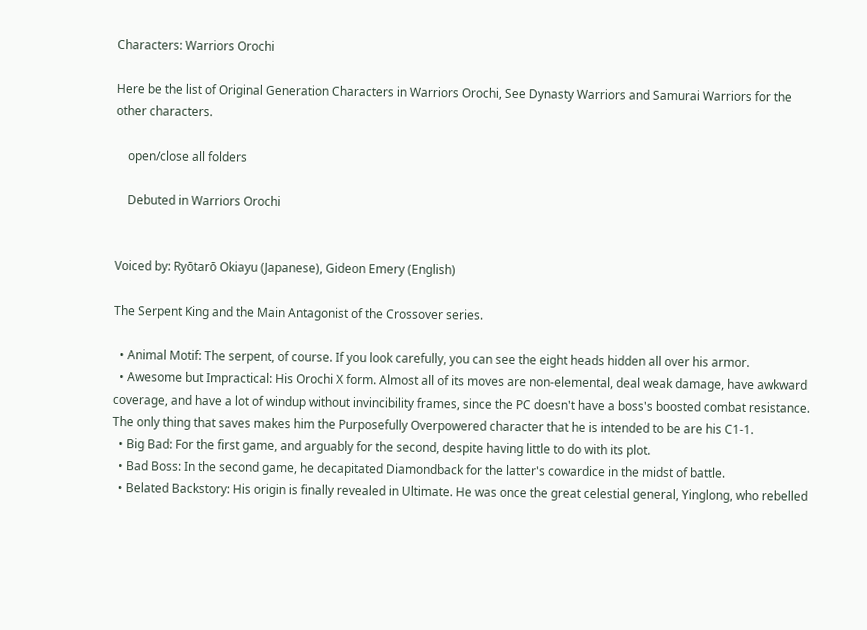Characters: Warriors Orochi

Here be the list of Original Generation Characters in Warriors Orochi, See Dynasty Warriors and Samurai Warriors for the other characters.

    open/close all folders

    Debuted in Warriors Orochi


Voiced by: Ryōtarō Okiayu (Japanese), Gideon Emery (English)

The Serpent King and the Main Antagonist of the Crossover series.

  • Animal Motif: The serpent, of course. If you look carefully, you can see the eight heads hidden all over his armor.
  • Awesome but Impractical: His Orochi X form. Almost all of its moves are non-elemental, deal weak damage, have awkward coverage, and have a lot of windup without invincibility frames, since the PC doesn't have a boss's boosted combat resistance. The only thing that saves makes him the Purposefully Overpowered character that he is intended to be are his C1-1.
  • Big Bad: For the first game, and arguably for the second, despite having little to do with its plot.
  • Bad Boss: In the second game, he decapitated Diamondback for the latter's cowardice in the midst of battle.
  • Belated Backstory: His origin is finally revealed in Ultimate. He was once the great celestial general, Yinglong, who rebelled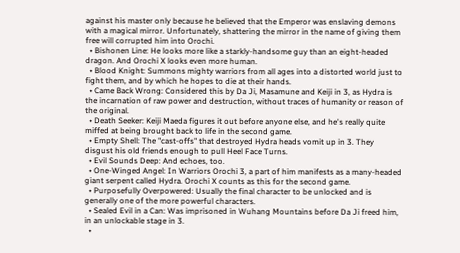against his master only because he believed that the Emperor was enslaving demons with a magical mirror. Unfortunately, shattering the mirror in the name of giving them free will corrupted him into Orochi.
  • Bishonen Line: He looks more like a starkly-handsome guy than an eight-headed dragon. And Orochi X looks even more human.
  • Blood Knight: Summons mighty warriors from all ages into a distorted world just to fight them, and by which he hopes to die at their hands.
  • Came Back Wrong: Considered this by Da Ji, Masamune and Keiji in 3, as Hydra is the incarnation of raw power and destruction, without traces of humanity or reason of the original.
  • Death Seeker: Keiji Maeda figures it out before anyone else, and he's really quite miffed at being brought back to life in the second game.
  • Empty Shell: The "cast-offs" that destroyed Hydra heads vomit up in 3. They disgust his old friends enough to pull Heel Face Turns.
  • Evil Sounds Deep: And echoes, too.
  • One-Winged Angel: In Warriors Orochi 3, a part of him manifests as a many-headed giant serpent called Hydra. Orochi X counts as this for the second game.
  • Purposefully Overpowered: Usually the final character to be unlocked and is generally one of the more powerful characters.
  • Sealed Evil in a Can: Was imprisoned in Wuhang Mountains before Da Ji freed him, in an unlockable stage in 3.
  •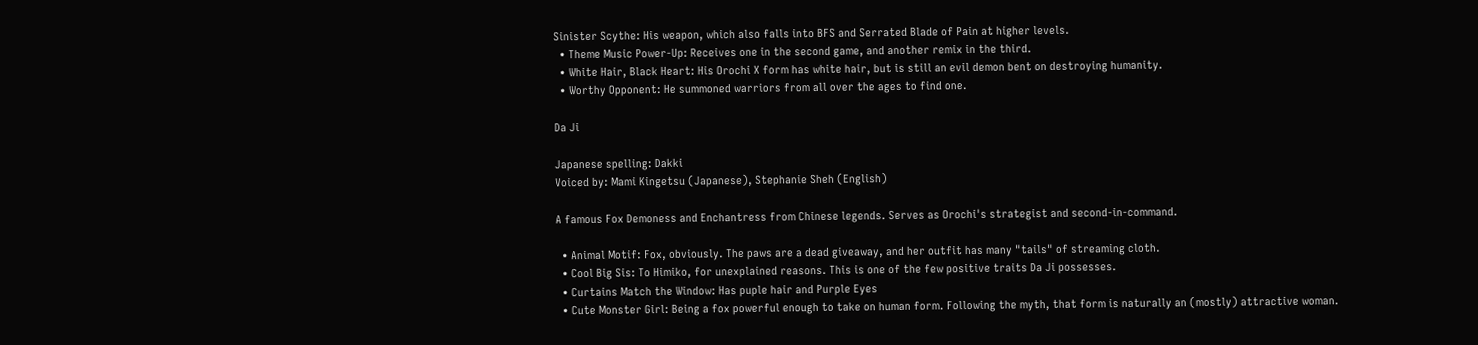Sinister Scythe: His weapon, which also falls into BFS and Serrated Blade of Pain at higher levels.
  • Theme Music Power-Up: Receives one in the second game, and another remix in the third.
  • White Hair, Black Heart: His Orochi X form has white hair, but is still an evil demon bent on destroying humanity.
  • Worthy Opponent: He summoned warriors from all over the ages to find one.

Da Ji

Japanese spelling: Dakki
Voiced by: Mami Kingetsu (Japanese), Stephanie Sheh (English)

A famous Fox Demoness and Enchantress from Chinese legends. Serves as Orochi's strategist and second-in-command.

  • Animal Motif: Fox, obviously. The paws are a dead giveaway, and her outfit has many "tails" of streaming cloth.
  • Cool Big Sis: To Himiko, for unexplained reasons. This is one of the few positive traits Da Ji possesses.
  • Curtains Match the Window: Has puple hair and Purple Eyes
  • Cute Monster Girl: Being a fox powerful enough to take on human form. Following the myth, that form is naturally an (mostly) attractive woman.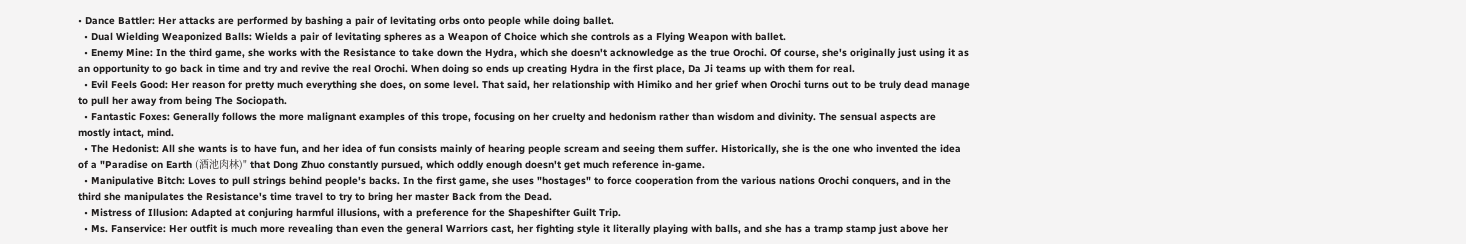• Dance Battler: Her attacks are performed by bashing a pair of levitating orbs onto people while doing ballet.
  • Dual Wielding Weaponized Balls: Wields a pair of levitating spheres as a Weapon of Choice which she controls as a Flying Weapon with ballet.
  • Enemy Mine: In the third game, she works with the Resistance to take down the Hydra, which she doesn't acknowledge as the true Orochi. Of course, she's originally just using it as an opportunity to go back in time and try and revive the real Orochi. When doing so ends up creating Hydra in the first place, Da Ji teams up with them for real.
  • Evil Feels Good: Her reason for pretty much everything she does, on some level. That said, her relationship with Himiko and her grief when Orochi turns out to be truly dead manage to pull her away from being The Sociopath.
  • Fantastic Foxes: Generally follows the more malignant examples of this trope, focusing on her cruelty and hedonism rather than wisdom and divinity. The sensual aspects are mostly intact, mind.
  • The Hedonist: All she wants is to have fun, and her idea of fun consists mainly of hearing people scream and seeing them suffer. Historically, she is the one who invented the idea of a "Paradise on Earth (酒池肉林)" that Dong Zhuo constantly pursued, which oddly enough doesn't get much reference in-game.
  • Manipulative Bitch: Loves to pull strings behind people's backs. In the first game, she uses "hostages" to force cooperation from the various nations Orochi conquers, and in the third she manipulates the Resistance's time travel to try to bring her master Back from the Dead.
  • Mistress of Illusion: Adapted at conjuring harmful illusions, with a preference for the Shapeshifter Guilt Trip.
  • Ms. Fanservice: Her outfit is much more revealing than even the general Warriors cast, her fighting style it literally playing with balls, and she has a tramp stamp just above her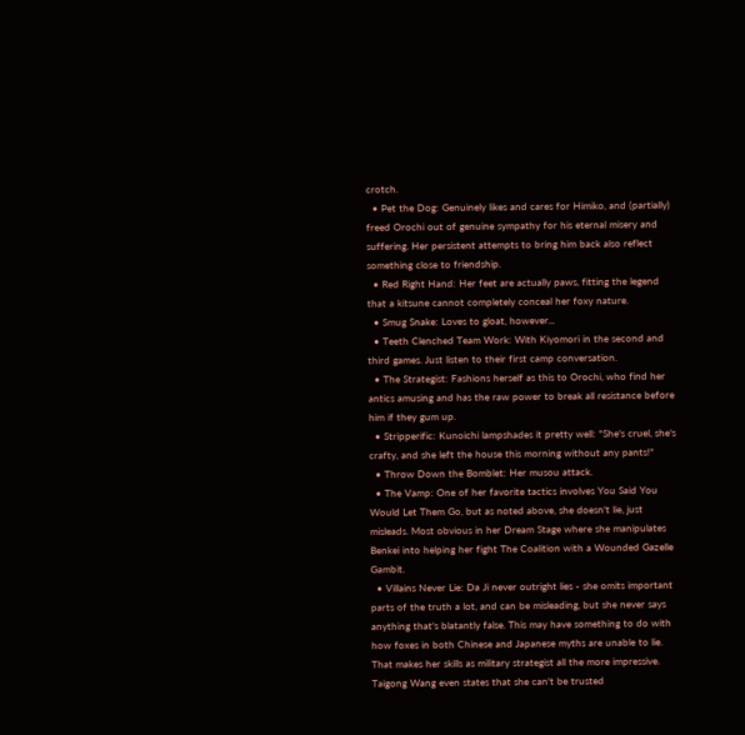crotch.
  • Pet the Dog: Genuinely likes and cares for Himiko, and (partially) freed Orochi out of genuine sympathy for his eternal misery and suffering. Her persistent attempts to bring him back also reflect something close to friendship.
  • Red Right Hand: Her feet are actually paws, fitting the legend that a kitsune cannot completely conceal her foxy nature.
  • Smug Snake: Loves to gloat, however...
  • Teeth Clenched Team Work: With Kiyomori in the second and third games. Just listen to their first camp conversation.
  • The Strategist: Fashions herself as this to Orochi, who find her antics amusing and has the raw power to break all resistance before him if they gum up.
  • Stripperific: Kunoichi lampshades it pretty well: "She's cruel, she's crafty, and she left the house this morning without any pants!"
  • Throw Down the Bomblet: Her musou attack.
  • The Vamp: One of her favorite tactics involves You Said You Would Let Them Go, but as noted above, she doesn't lie, just misleads. Most obvious in her Dream Stage where she manipulates Benkei into helping her fight The Coalition with a Wounded Gazelle Gambit.
  • Villains Never Lie: Da Ji never outright lies - she omits important parts of the truth a lot, and can be misleading, but she never says anything that's blatantly false. This may have something to do with how foxes in both Chinese and Japanese myths are unable to lie. That makes her skills as military strategist all the more impressive. Taigong Wang even states that she can't be trusted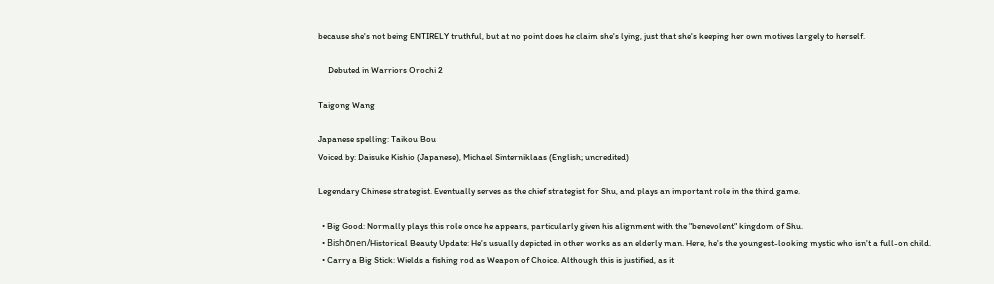because she's not being ENTIRELY truthful, but at no point does he claim she's lying, just that she's keeping her own motives largely to herself.

     Debuted in Warriors Orochi 2

Taigong Wang

Japanese spelling: Taikou Bou
Voiced by: Daisuke Kishio (Japanese), Michael Sinterniklaas (English; uncredited)

Legendary Chinese strategist. Eventually serves as the chief strategist for Shu, and plays an important role in the third game.

  • Big Good: Normally plays this role once he appears, particularly given his alignment with the "benevolent" kingdom of Shu.
  • Bishōnen/Historical Beauty Update: He's usually depicted in other works as an elderly man. Here, he's the youngest-looking mystic who isn't a full-on child.
  • Carry a Big Stick: Wields a fishing rod as Weapon of Choice. Although this is justified, as it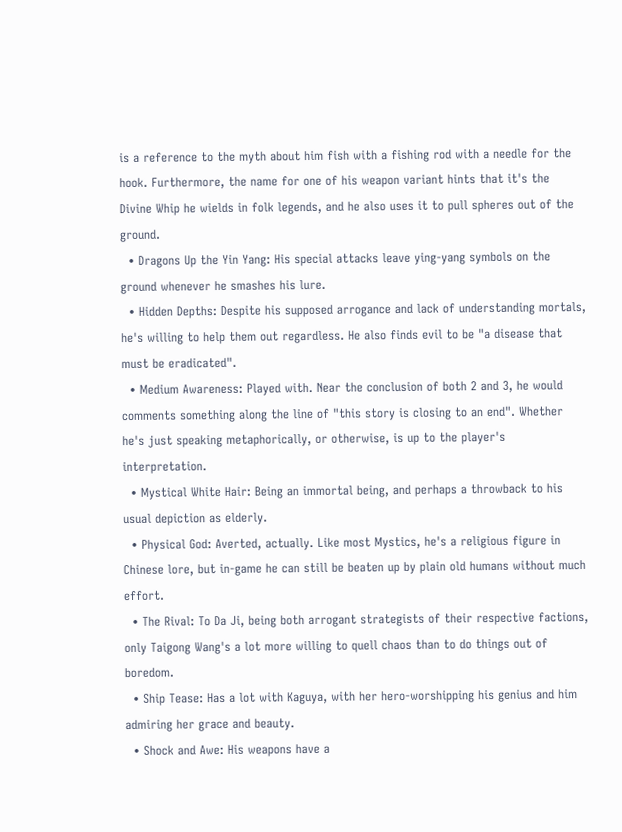is a reference to the myth about him fish with a fishing rod with a needle for the hook. Furthermore, the name for one of his weapon variant hints that it's the Divine Whip he wields in folk legends, and he also uses it to pull spheres out of the ground.
  • Dragons Up the Yin Yang: His special attacks leave ying-yang symbols on the ground whenever he smashes his lure.
  • Hidden Depths: Despite his supposed arrogance and lack of understanding mortals, he's willing to help them out regardless. He also finds evil to be "a disease that must be eradicated".
  • Medium Awareness: Played with. Near the conclusion of both 2 and 3, he would comments something along the line of "this story is closing to an end". Whether he's just speaking metaphorically, or otherwise, is up to the player's interpretation.
  • Mystical White Hair: Being an immortal being, and perhaps a throwback to his usual depiction as elderly.
  • Physical God: Averted, actually. Like most Mystics, he's a religious figure in Chinese lore, but in-game he can still be beaten up by plain old humans without much effort.
  • The Rival: To Da Ji, being both arrogant strategists of their respective factions, only Taigong Wang's a lot more willing to quell chaos than to do things out of boredom.
  • Ship Tease: Has a lot with Kaguya, with her hero-worshipping his genius and him admiring her grace and beauty.
  • Shock and Awe: His weapons have a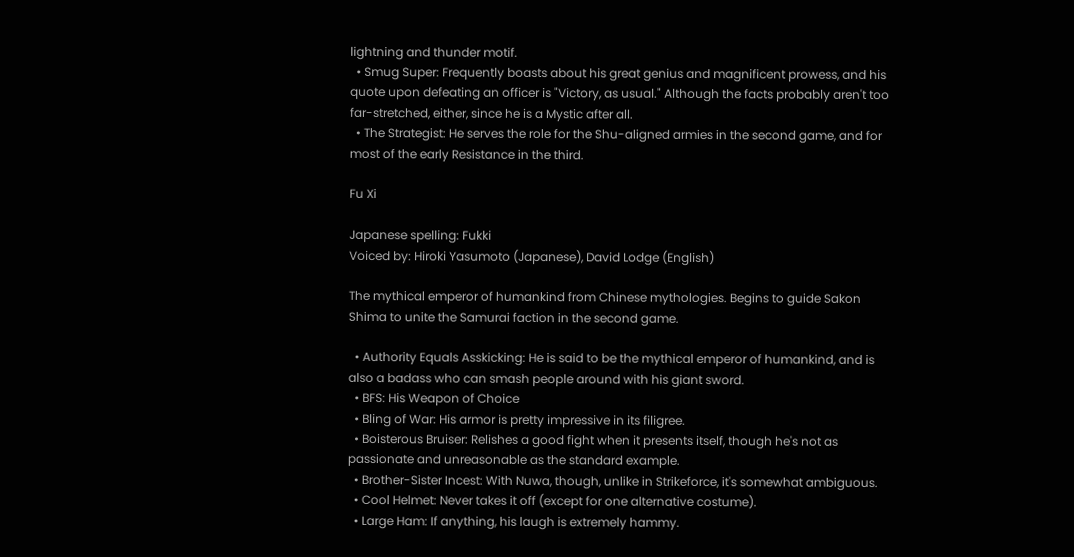lightning and thunder motif.
  • Smug Super: Frequently boasts about his great genius and magnificent prowess, and his quote upon defeating an officer is "Victory, as usual." Although the facts probably aren't too far-stretched, either, since he is a Mystic after all.
  • The Strategist: He serves the role for the Shu-aligned armies in the second game, and for most of the early Resistance in the third.

Fu Xi

Japanese spelling: Fukki
Voiced by: Hiroki Yasumoto (Japanese), David Lodge (English)

The mythical emperor of humankind from Chinese mythologies. Begins to guide Sakon Shima to unite the Samurai faction in the second game.

  • Authority Equals Asskicking: He is said to be the mythical emperor of humankind, and is also a badass who can smash people around with his giant sword.
  • BFS: His Weapon of Choice
  • Bling of War: His armor is pretty impressive in its filigree.
  • Boisterous Bruiser: Relishes a good fight when it presents itself, though he's not as passionate and unreasonable as the standard example.
  • Brother-Sister Incest: With Nuwa, though, unlike in Strikeforce, it's somewhat ambiguous.
  • Cool Helmet: Never takes it off (except for one alternative costume).
  • Large Ham: If anything, his laugh is extremely hammy.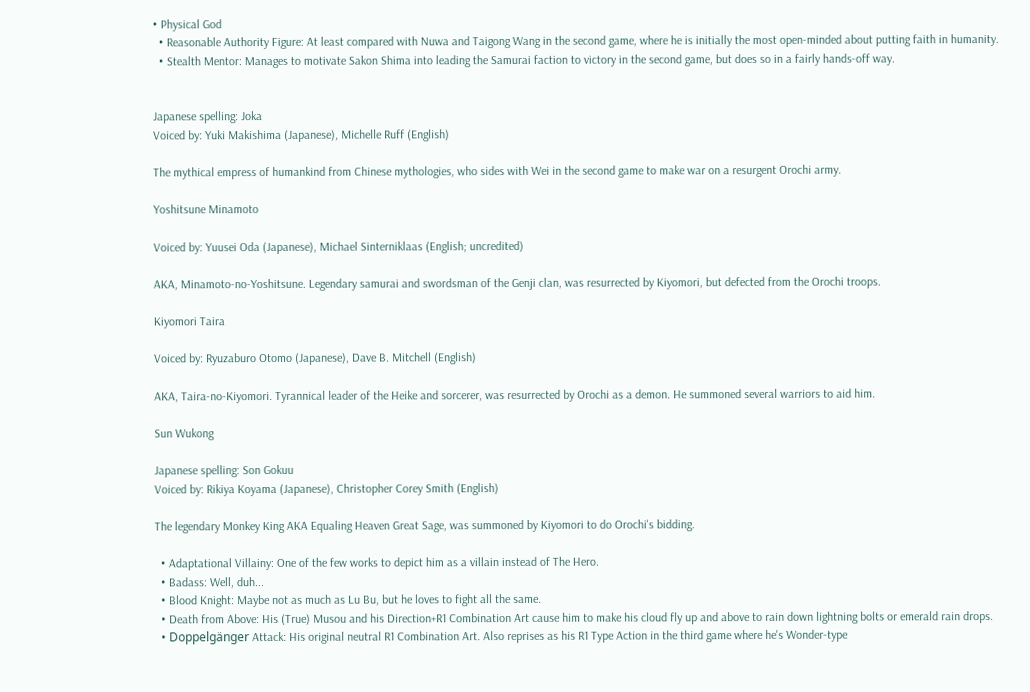• Physical God
  • Reasonable Authority Figure: At least compared with Nuwa and Taigong Wang in the second game, where he is initially the most open-minded about putting faith in humanity.
  • Stealth Mentor: Manages to motivate Sakon Shima into leading the Samurai faction to victory in the second game, but does so in a fairly hands-off way.


Japanese spelling: Joka
Voiced by: Yuki Makishima (Japanese), Michelle Ruff (English)

The mythical empress of humankind from Chinese mythologies, who sides with Wei in the second game to make war on a resurgent Orochi army.

Yoshitsune Minamoto

Voiced by: Yuusei Oda (Japanese), Michael Sinterniklaas (English; uncredited)

AKA, Minamoto-no-Yoshitsune. Legendary samurai and swordsman of the Genji clan, was resurrected by Kiyomori, but defected from the Orochi troops.

Kiyomori Taira

Voiced by: Ryuzaburo Otomo (Japanese), Dave B. Mitchell (English)

AKA, Taira-no-Kiyomori. Tyrannical leader of the Heike and sorcerer, was resurrected by Orochi as a demon. He summoned several warriors to aid him.

Sun Wukong

Japanese spelling: Son Gokuu
Voiced by: Rikiya Koyama (Japanese), Christopher Corey Smith (English)

The legendary Monkey King AKA Equaling Heaven Great Sage, was summoned by Kiyomori to do Orochi's bidding.

  • Adaptational Villainy: One of the few works to depict him as a villain instead of The Hero.
  • Badass: Well, duh...
  • Blood Knight: Maybe not as much as Lu Bu, but he loves to fight all the same.
  • Death from Above: His (True) Musou and his Direction+R1 Combination Art cause him to make his cloud fly up and above to rain down lightning bolts or emerald rain drops.
  • Doppelgänger Attack: His original neutral R1 Combination Art. Also reprises as his R1 Type Action in the third game where he's Wonder-type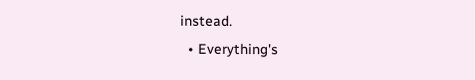instead.
  • Everything's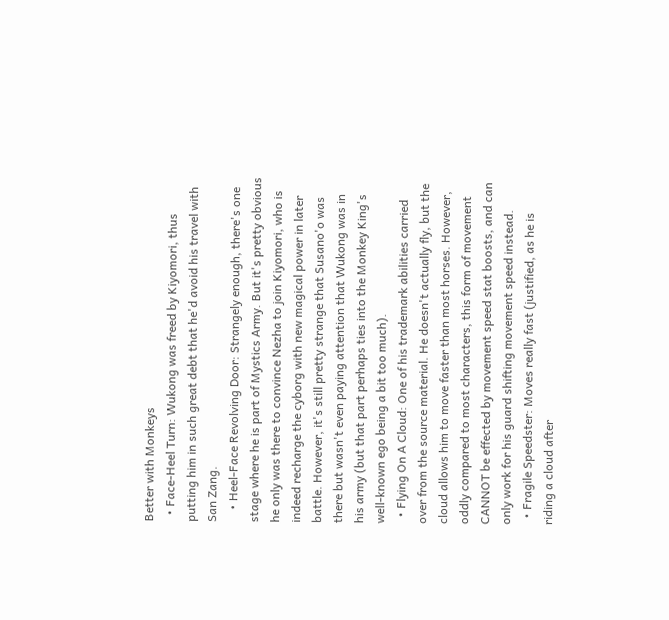Better with Monkeys
  • Face-Heel Turn: Wukong was freed by Kiyomori, thus putting him in such great debt that he'd avoid his travel with San Zang.
    • Heel-Face Revolving Door: Strangely enough, there's one stage where he is part of Mystics Army. But it's pretty obvious he only was there to convince Nezha to join Kiyomori, who is indeed recharge the cyborg with new magical power in later battle. However, it's still pretty strange that Susano'o was there but wasn't even paying attention that Wukong was in his army (but that part perhaps ties into the Monkey King's well-known ego being a bit too much).
  • Flying On A Cloud: One of his trademark abilities carried over from the source material. He doesn't actually fly, but the cloud allows him to move faster than most horses. However, oddly compared to most characters, this form of movement CANNOT be effected by movement speed stat boosts, and can only work for his guard shifting movement speed instead.
  • Fragile Speedster: Moves really fast (justified, as he is riding a cloud after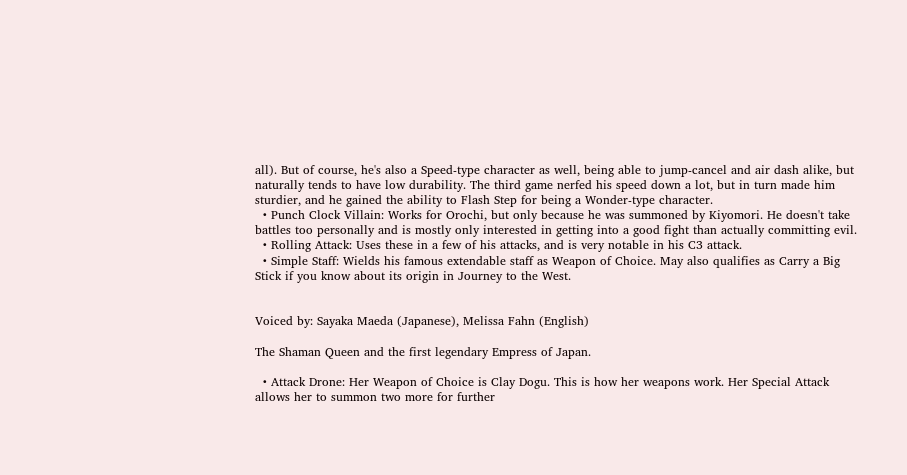all). But of course, he's also a Speed-type character as well, being able to jump-cancel and air dash alike, but naturally tends to have low durability. The third game nerfed his speed down a lot, but in turn made him sturdier, and he gained the ability to Flash Step for being a Wonder-type character.
  • Punch Clock Villain: Works for Orochi, but only because he was summoned by Kiyomori. He doesn't take battles too personally and is mostly only interested in getting into a good fight than actually committing evil.
  • Rolling Attack: Uses these in a few of his attacks, and is very notable in his C3 attack.
  • Simple Staff: Wields his famous extendable staff as Weapon of Choice. May also qualifies as Carry a Big Stick if you know about its origin in Journey to the West.


Voiced by: Sayaka Maeda (Japanese), Melissa Fahn (English)

The Shaman Queen and the first legendary Empress of Japan.

  • Attack Drone: Her Weapon of Choice is Clay Dogu. This is how her weapons work. Her Special Attack allows her to summon two more for further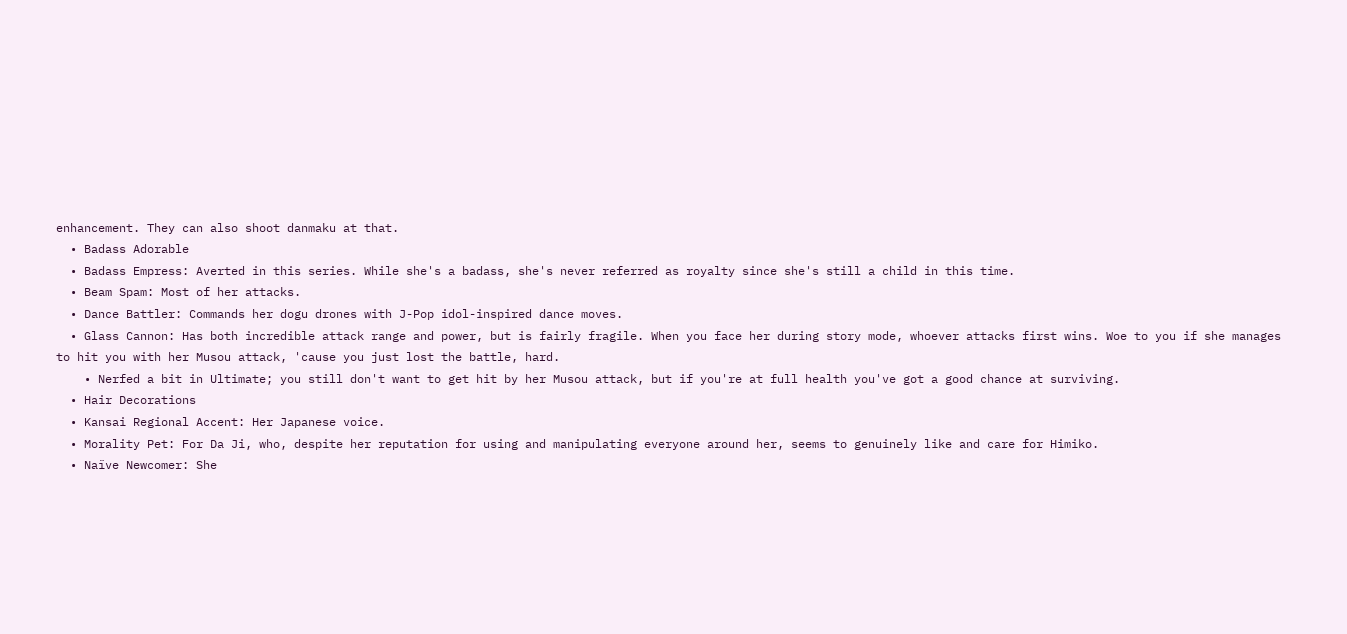enhancement. They can also shoot danmaku at that.
  • Badass Adorable
  • Badass Empress: Averted in this series. While she's a badass, she's never referred as royalty since she's still a child in this time.
  • Beam Spam: Most of her attacks.
  • Dance Battler: Commands her dogu drones with J-Pop idol-inspired dance moves.
  • Glass Cannon: Has both incredible attack range and power, but is fairly fragile. When you face her during story mode, whoever attacks first wins. Woe to you if she manages to hit you with her Musou attack, 'cause you just lost the battle, hard.
    • Nerfed a bit in Ultimate; you still don't want to get hit by her Musou attack, but if you're at full health you've got a good chance at surviving.
  • Hair Decorations
  • Kansai Regional Accent: Her Japanese voice.
  • Morality Pet: For Da Ji, who, despite her reputation for using and manipulating everyone around her, seems to genuinely like and care for Himiko.
  • Naïve Newcomer: She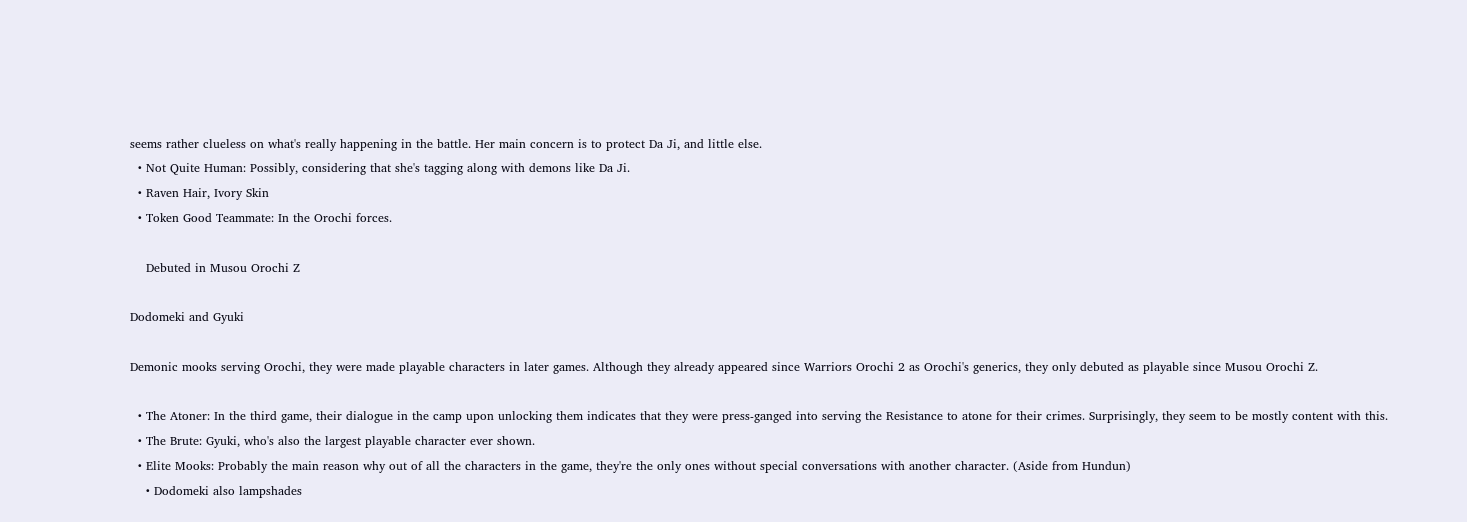seems rather clueless on what's really happening in the battle. Her main concern is to protect Da Ji, and little else.
  • Not Quite Human: Possibly, considering that she's tagging along with demons like Da Ji.
  • Raven Hair, Ivory Skin
  • Token Good Teammate: In the Orochi forces.

    Debuted in Musou Orochi Z

Dodomeki and Gyuki

Demonic mooks serving Orochi, they were made playable characters in later games. Although they already appeared since Warriors Orochi 2 as Orochi's generics, they only debuted as playable since Musou Orochi Z.

  • The Atoner: In the third game, their dialogue in the camp upon unlocking them indicates that they were press-ganged into serving the Resistance to atone for their crimes. Surprisingly, they seem to be mostly content with this.
  • The Brute: Gyuki, who's also the largest playable character ever shown.
  • Elite Mooks: Probably the main reason why out of all the characters in the game, they're the only ones without special conversations with another character. (Aside from Hundun)
    • Dodomeki also lampshades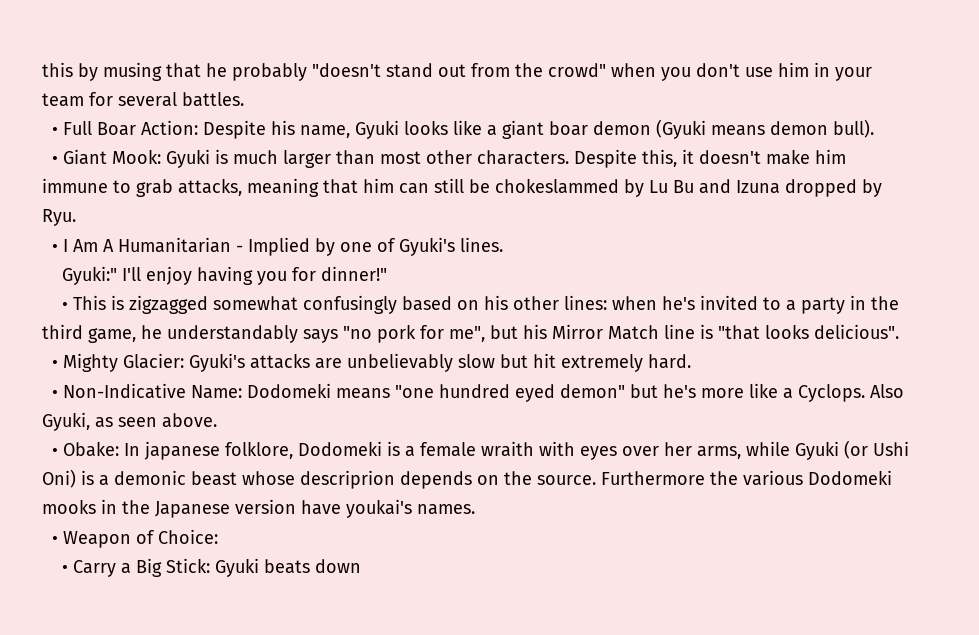this by musing that he probably "doesn't stand out from the crowd" when you don't use him in your team for several battles.
  • Full Boar Action: Despite his name, Gyuki looks like a giant boar demon (Gyuki means demon bull).
  • Giant Mook: Gyuki is much larger than most other characters. Despite this, it doesn't make him immune to grab attacks, meaning that him can still be chokeslammed by Lu Bu and Izuna dropped by Ryu.
  • I Am A Humanitarian - Implied by one of Gyuki's lines.
    Gyuki:" I'll enjoy having you for dinner!"
    • This is zigzagged somewhat confusingly based on his other lines: when he's invited to a party in the third game, he understandably says "no pork for me", but his Mirror Match line is "that looks delicious".
  • Mighty Glacier: Gyuki's attacks are unbelievably slow but hit extremely hard.
  • Non-Indicative Name: Dodomeki means "one hundred eyed demon" but he's more like a Cyclops. Also Gyuki, as seen above.
  • Obake: In japanese folklore, Dodomeki is a female wraith with eyes over her arms, while Gyuki (or Ushi Oni) is a demonic beast whose descriprion depends on the source. Furthermore the various Dodomeki mooks in the Japanese version have youkai's names.
  • Weapon of Choice:
    • Carry a Big Stick: Gyuki beats down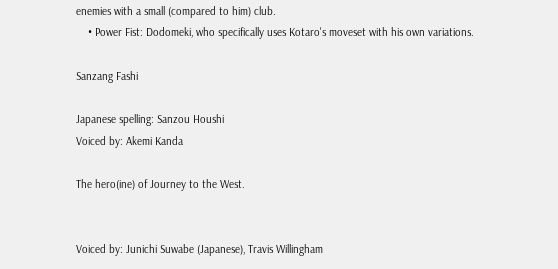enemies with a small (compared to him) club.
    • Power Fist: Dodomeki, who specifically uses Kotaro's moveset with his own variations.

Sanzang Fashi

Japanese spelling: Sanzou Houshi
Voiced by: Akemi Kanda

The hero(ine) of Journey to the West.


Voiced by: Junichi Suwabe (Japanese), Travis Willingham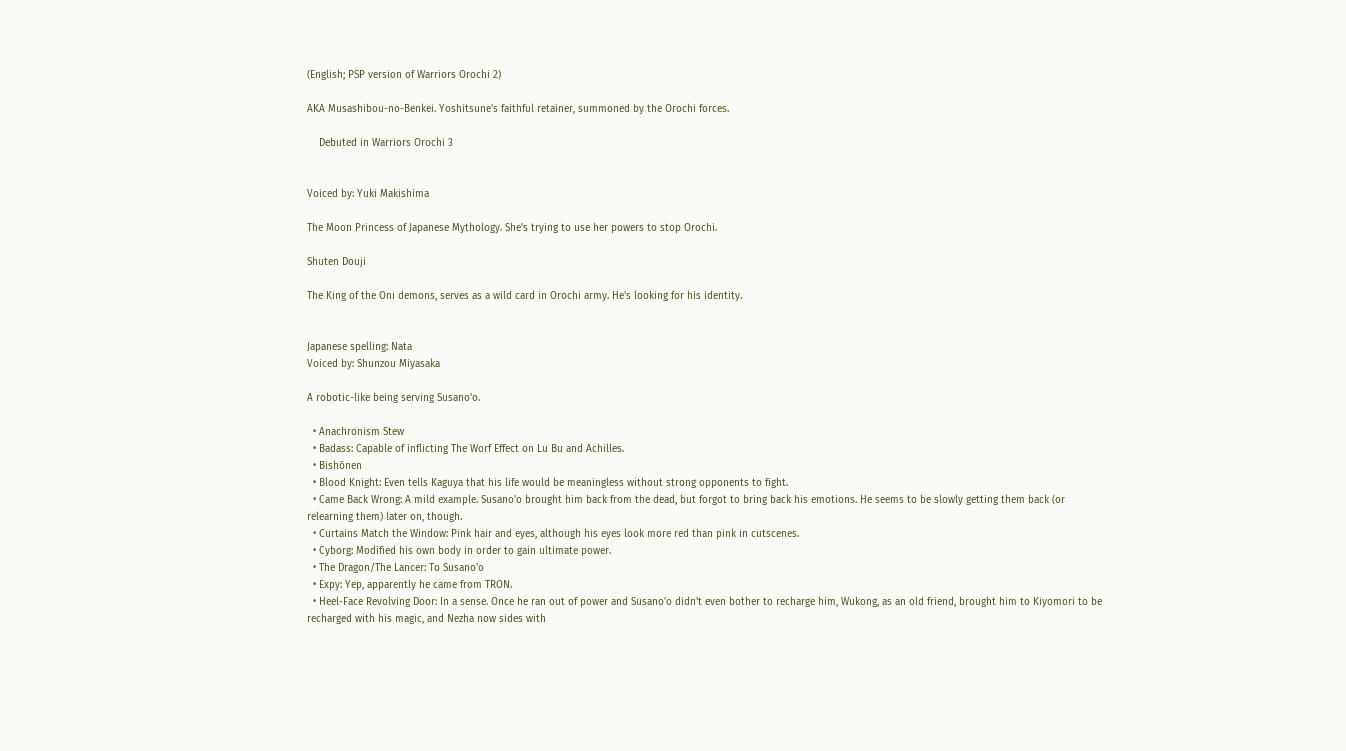(English; PSP version of Warriors Orochi 2)

AKA Musashibou-no-Benkei. Yoshitsune's faithful retainer, summoned by the Orochi forces.

    Debuted in Warriors Orochi 3


Voiced by: Yuki Makishima

The Moon Princess of Japanese Mythology. She's trying to use her powers to stop Orochi.

Shuten Douji

The King of the Oni demons, serves as a wild card in Orochi army. He's looking for his identity.


Japanese spelling: Nata
Voiced by: Shunzou Miyasaka

A robotic-like being serving Susano'o.

  • Anachronism Stew
  • Badass: Capable of inflicting The Worf Effect on Lu Bu and Achilles.
  • Bishōnen
  • Blood Knight: Even tells Kaguya that his life would be meaningless without strong opponents to fight.
  • Came Back Wrong: A mild example. Susano'o brought him back from the dead, but forgot to bring back his emotions. He seems to be slowly getting them back (or relearning them) later on, though.
  • Curtains Match the Window: Pink hair and eyes, although his eyes look more red than pink in cutscenes.
  • Cyborg: Modified his own body in order to gain ultimate power.
  • The Dragon/The Lancer: To Susano'o
  • Expy: Yep, apparently he came from TRON.
  • Heel-Face Revolving Door: In a sense. Once he ran out of power and Susano'o didn't even bother to recharge him, Wukong, as an old friend, brought him to Kiyomori to be recharged with his magic, and Nezha now sides with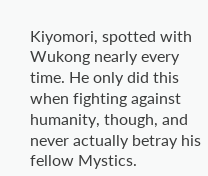Kiyomori, spotted with Wukong nearly every time. He only did this when fighting against humanity, though, and never actually betray his fellow Mystics.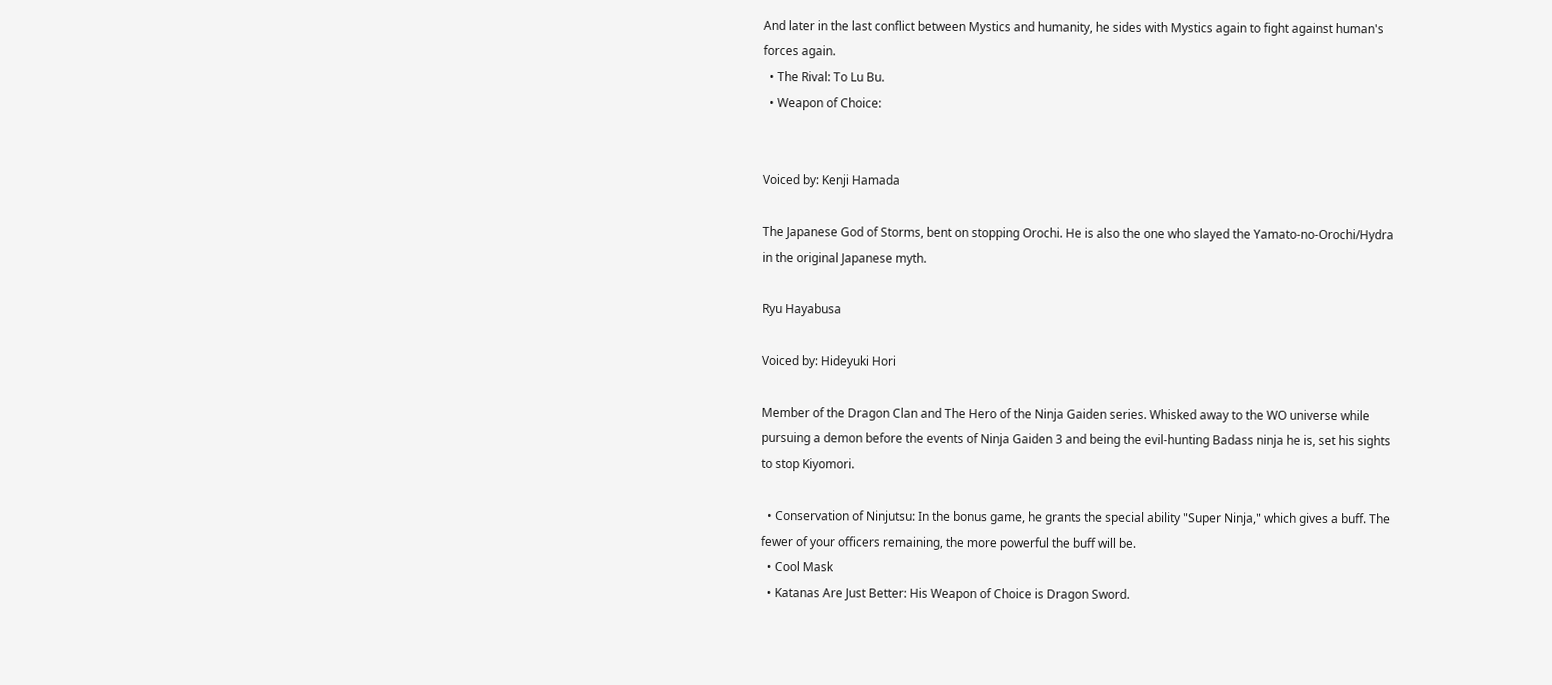And later in the last conflict between Mystics and humanity, he sides with Mystics again to fight against human's forces again.
  • The Rival: To Lu Bu.
  • Weapon of Choice:


Voiced by: Kenji Hamada

The Japanese God of Storms, bent on stopping Orochi. He is also the one who slayed the Yamato-no-Orochi/Hydra in the original Japanese myth.

Ryu Hayabusa

Voiced by: Hideyuki Hori

Member of the Dragon Clan and The Hero of the Ninja Gaiden series. Whisked away to the WO universe while pursuing a demon before the events of Ninja Gaiden 3 and being the evil-hunting Badass ninja he is, set his sights to stop Kiyomori.

  • Conservation of Ninjutsu: In the bonus game, he grants the special ability "Super Ninja," which gives a buff. The fewer of your officers remaining, the more powerful the buff will be.
  • Cool Mask
  • Katanas Are Just Better: His Weapon of Choice is Dragon Sword.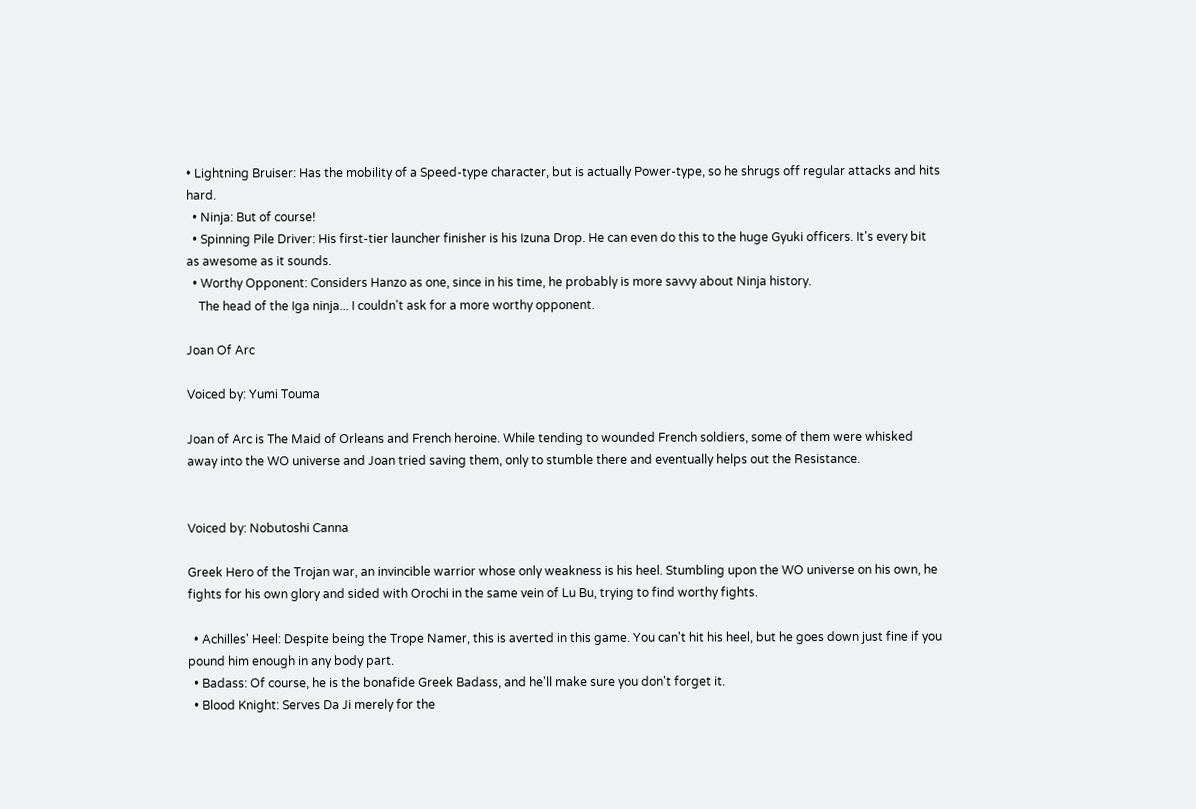• Lightning Bruiser: Has the mobility of a Speed-type character, but is actually Power-type, so he shrugs off regular attacks and hits hard.
  • Ninja: But of course!
  • Spinning Pile Driver: His first-tier launcher finisher is his Izuna Drop. He can even do this to the huge Gyuki officers. It's every bit as awesome as it sounds.
  • Worthy Opponent: Considers Hanzo as one, since in his time, he probably is more savvy about Ninja history.
    The head of the Iga ninja... I couldn't ask for a more worthy opponent.

Joan Of Arc

Voiced by: Yumi Touma

Joan of Arc is The Maid of Orleans and French heroine. While tending to wounded French soldiers, some of them were whisked away into the WO universe and Joan tried saving them, only to stumble there and eventually helps out the Resistance.


Voiced by: Nobutoshi Canna

Greek Hero of the Trojan war, an invincible warrior whose only weakness is his heel. Stumbling upon the WO universe on his own, he fights for his own glory and sided with Orochi in the same vein of Lu Bu, trying to find worthy fights.

  • Achilles' Heel: Despite being the Trope Namer, this is averted in this game. You can't hit his heel, but he goes down just fine if you pound him enough in any body part.
  • Badass: Of course, he is the bonafide Greek Badass, and he'll make sure you don't forget it.
  • Blood Knight: Serves Da Ji merely for the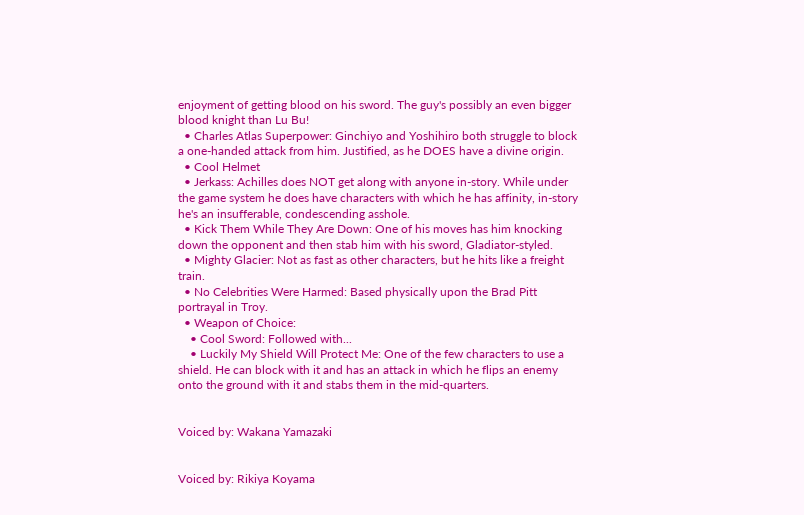enjoyment of getting blood on his sword. The guy's possibly an even bigger blood knight than Lu Bu!
  • Charles Atlas Superpower: Ginchiyo and Yoshihiro both struggle to block a one-handed attack from him. Justified, as he DOES have a divine origin.
  • Cool Helmet
  • Jerkass: Achilles does NOT get along with anyone in-story. While under the game system he does have characters with which he has affinity, in-story he's an insufferable, condescending asshole.
  • Kick Them While They Are Down: One of his moves has him knocking down the opponent and then stab him with his sword, Gladiator-styled.
  • Mighty Glacier: Not as fast as other characters, but he hits like a freight train.
  • No Celebrities Were Harmed: Based physically upon the Brad Pitt portrayal in Troy.
  • Weapon of Choice:
    • Cool Sword: Followed with...
    • Luckily My Shield Will Protect Me: One of the few characters to use a shield. He can block with it and has an attack in which he flips an enemy onto the ground with it and stabs them in the mid-quarters.


Voiced by: Wakana Yamazaki


Voiced by: Rikiya Koyama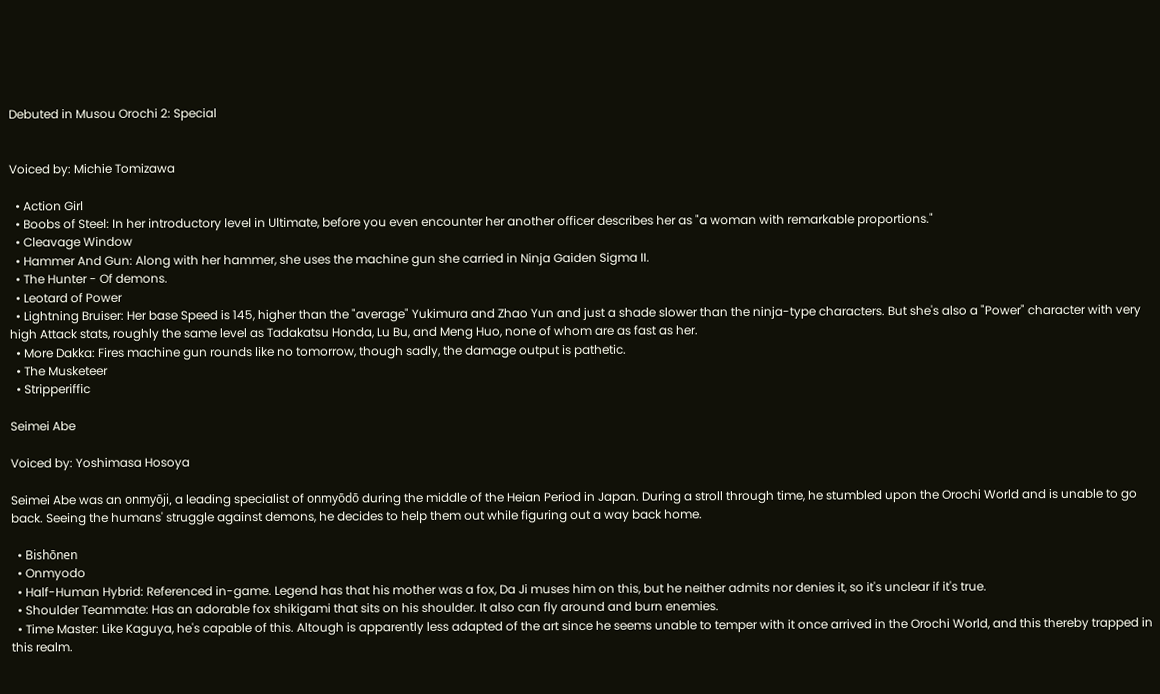Debuted in Musou Orochi 2: Special


Voiced by: Michie Tomizawa

  • Action Girl
  • Boobs of Steel: In her introductory level in Ultimate, before you even encounter her another officer describes her as "a woman with remarkable proportions."
  • Cleavage Window
  • Hammer And Gun: Along with her hammer, she uses the machine gun she carried in Ninja Gaiden Sigma II.
  • The Hunter - Of demons.
  • Leotard of Power
  • Lightning Bruiser: Her base Speed is 145, higher than the "average" Yukimura and Zhao Yun and just a shade slower than the ninja-type characters. But she's also a "Power" character with very high Attack stats, roughly the same level as Tadakatsu Honda, Lu Bu, and Meng Huo, none of whom are as fast as her.
  • More Dakka: Fires machine gun rounds like no tomorrow, though sadly, the damage output is pathetic.
  • The Musketeer
  • Stripperiffic

Seimei Abe

Voiced by: Yoshimasa Hosoya

Seimei Abe was an onmyōji, a leading specialist of onmyōdō during the middle of the Heian Period in Japan. During a stroll through time, he stumbled upon the Orochi World and is unable to go back. Seeing the humans' struggle against demons, he decides to help them out while figuring out a way back home.

  • Bishōnen
  • Onmyodo
  • Half-Human Hybrid: Referenced in-game. Legend has that his mother was a fox, Da Ji muses him on this, but he neither admits nor denies it, so it's unclear if it's true.
  • Shoulder Teammate: Has an adorable fox shikigami that sits on his shoulder. It also can fly around and burn enemies.
  • Time Master: Like Kaguya, he's capable of this. Altough is apparently less adapted of the art since he seems unable to temper with it once arrived in the Orochi World, and this thereby trapped in this realm.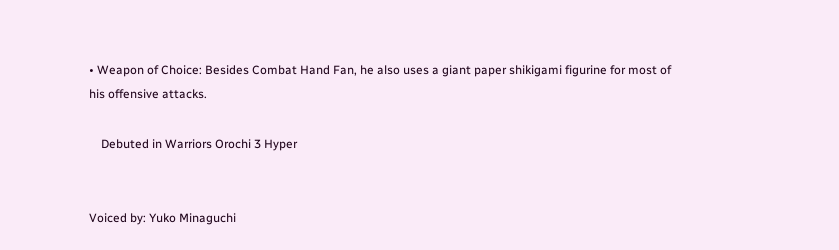• Weapon of Choice: Besides Combat Hand Fan, he also uses a giant paper shikigami figurine for most of his offensive attacks.

    Debuted in Warriors Orochi 3 Hyper


Voiced by: Yuko Minaguchi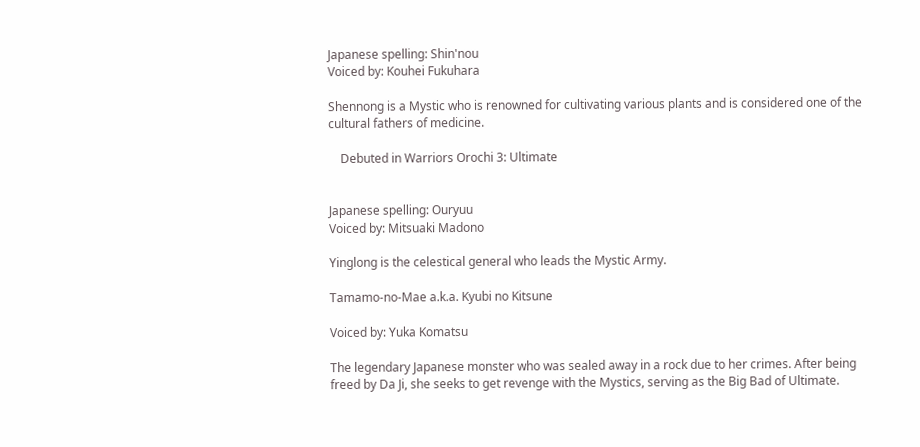Japanese spelling: Shin'nou
Voiced by: Kouhei Fukuhara

Shennong is a Mystic who is renowned for cultivating various plants and is considered one of the cultural fathers of medicine.

    Debuted in Warriors Orochi 3: Ultimate


Japanese spelling: Ouryuu
Voiced by: Mitsuaki Madono

Yinglong is the celestical general who leads the Mystic Army.

Tamamo-no-Mae a.k.a. Kyubi no Kitsune

Voiced by: Yuka Komatsu

The legendary Japanese monster who was sealed away in a rock due to her crimes. After being freed by Da Ji, she seeks to get revenge with the Mystics, serving as the Big Bad of Ultimate.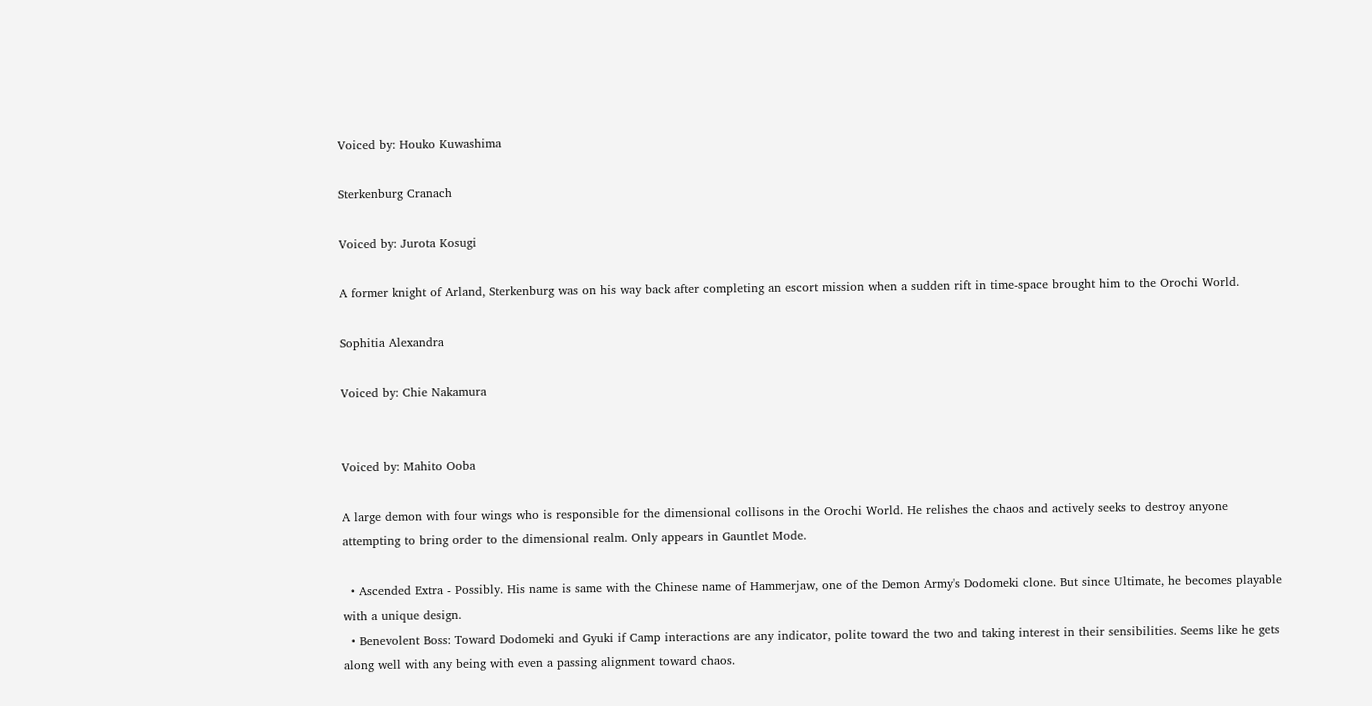Voiced by: Houko Kuwashima

Sterkenburg Cranach

Voiced by: Jurota Kosugi

A former knight of Arland, Sterkenburg was on his way back after completing an escort mission when a sudden rift in time-space brought him to the Orochi World.

Sophitia Alexandra

Voiced by: Chie Nakamura


Voiced by: Mahito Ooba

A large demon with four wings who is responsible for the dimensional collisons in the Orochi World. He relishes the chaos and actively seeks to destroy anyone attempting to bring order to the dimensional realm. Only appears in Gauntlet Mode.

  • Ascended Extra - Possibly. His name is same with the Chinese name of Hammerjaw, one of the Demon Army's Dodomeki clone. But since Ultimate, he becomes playable with a unique design.
  • Benevolent Boss: Toward Dodomeki and Gyuki if Camp interactions are any indicator, polite toward the two and taking interest in their sensibilities. Seems like he gets along well with any being with even a passing alignment toward chaos.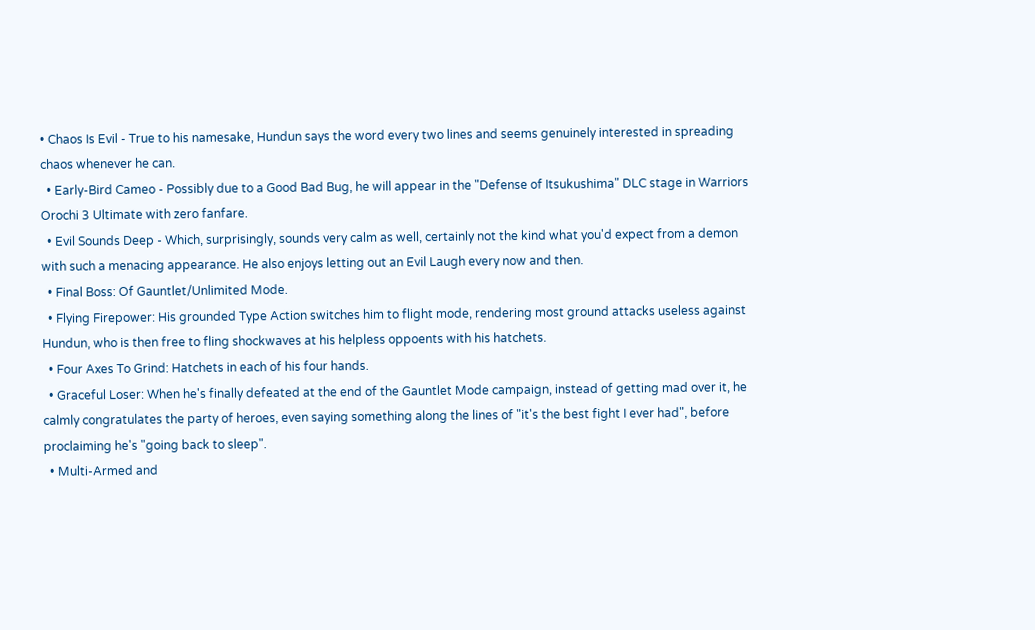• Chaos Is Evil - True to his namesake, Hundun says the word every two lines and seems genuinely interested in spreading chaos whenever he can.
  • Early-Bird Cameo - Possibly due to a Good Bad Bug, he will appear in the "Defense of Itsukushima" DLC stage in Warriors Orochi 3 Ultimate with zero fanfare.
  • Evil Sounds Deep - Which, surprisingly, sounds very calm as well, certainly not the kind what you'd expect from a demon with such a menacing appearance. He also enjoys letting out an Evil Laugh every now and then.
  • Final Boss: Of Gauntlet/Unlimited Mode.
  • Flying Firepower: His grounded Type Action switches him to flight mode, rendering most ground attacks useless against Hundun, who is then free to fling shockwaves at his helpless oppoents with his hatchets.
  • Four Axes To Grind: Hatchets in each of his four hands.
  • Graceful Loser: When he's finally defeated at the end of the Gauntlet Mode campaign, instead of getting mad over it, he calmly congratulates the party of heroes, even saying something along the lines of "it's the best fight I ever had", before proclaiming he's "going back to sleep".
  • Multi-Armed and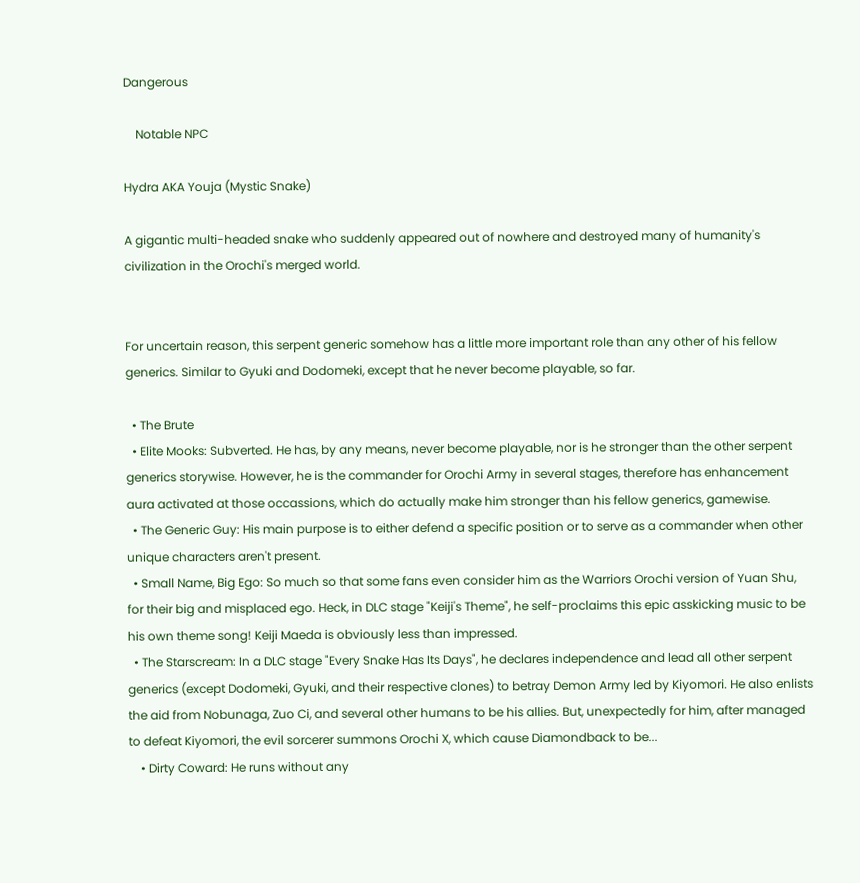Dangerous

    Notable NPC

Hydra AKA Youja (Mystic Snake)

A gigantic multi-headed snake who suddenly appeared out of nowhere and destroyed many of humanity's civilization in the Orochi's merged world.


For uncertain reason, this serpent generic somehow has a little more important role than any other of his fellow generics. Similar to Gyuki and Dodomeki, except that he never become playable, so far.

  • The Brute
  • Elite Mooks: Subverted. He has, by any means, never become playable, nor is he stronger than the other serpent generics storywise. However, he is the commander for Orochi Army in several stages, therefore has enhancement aura activated at those occassions, which do actually make him stronger than his fellow generics, gamewise.
  • The Generic Guy: His main purpose is to either defend a specific position or to serve as a commander when other unique characters aren't present.
  • Small Name, Big Ego: So much so that some fans even consider him as the Warriors Orochi version of Yuan Shu, for their big and misplaced ego. Heck, in DLC stage "Keiji's Theme", he self-proclaims this epic asskicking music to be his own theme song! Keiji Maeda is obviously less than impressed.
  • The Starscream: In a DLC stage "Every Snake Has Its Days", he declares independence and lead all other serpent generics (except Dodomeki, Gyuki, and their respective clones) to betray Demon Army led by Kiyomori. He also enlists the aid from Nobunaga, Zuo Ci, and several other humans to be his allies. But, unexpectedly for him, after managed to defeat Kiyomori, the evil sorcerer summons Orochi X, which cause Diamondback to be...
    • Dirty Coward: He runs without any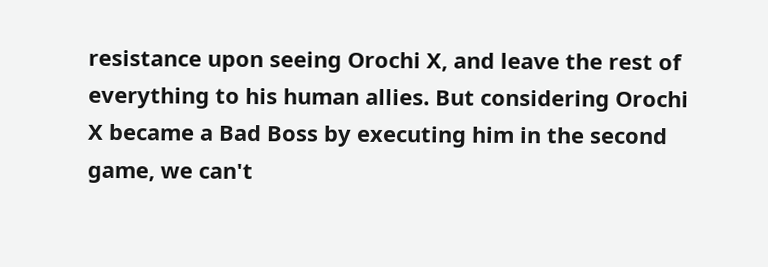resistance upon seeing Orochi X, and leave the rest of everything to his human allies. But considering Orochi X became a Bad Boss by executing him in the second game, we can't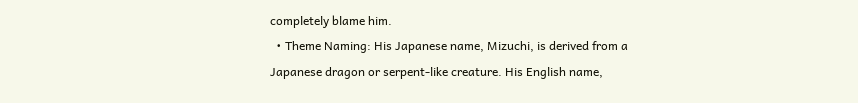completely blame him.
  • Theme Naming: His Japanese name, Mizuchi, is derived from a Japanese dragon or serpent-like creature. His English name,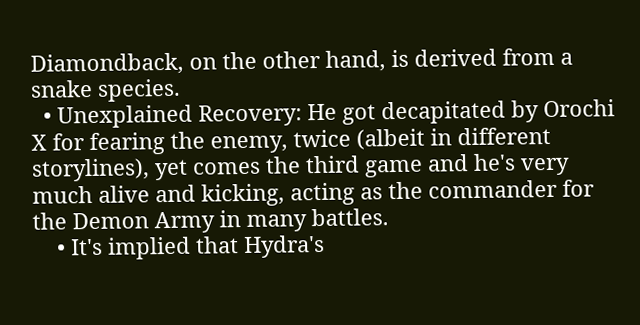Diamondback, on the other hand, is derived from a snake species.
  • Unexplained Recovery: He got decapitated by Orochi X for fearing the enemy, twice (albeit in different storylines), yet comes the third game and he's very much alive and kicking, acting as the commander for the Demon Army in many battles.
    • It's implied that Hydra's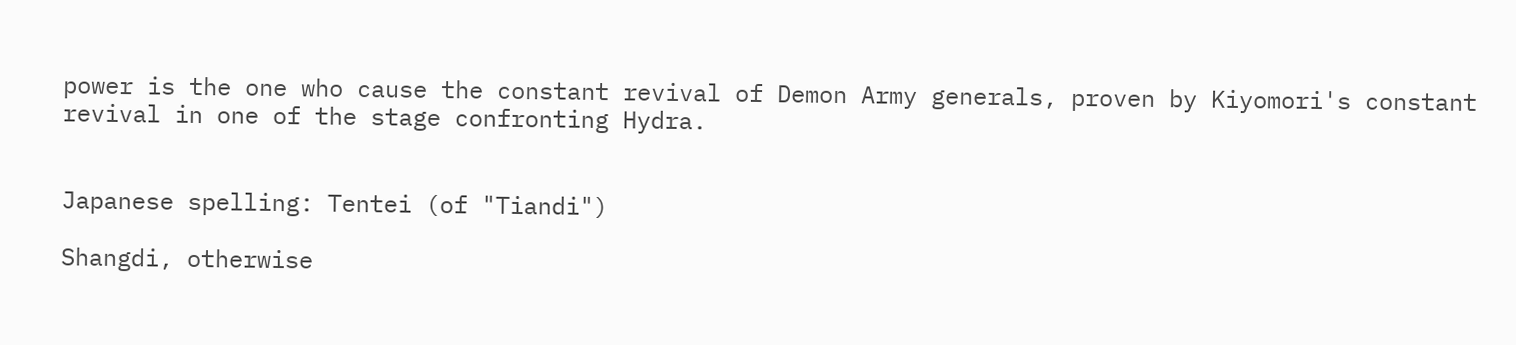power is the one who cause the constant revival of Demon Army generals, proven by Kiyomori's constant revival in one of the stage confronting Hydra.


Japanese spelling: Tentei (of "Tiandi")

Shangdi, otherwise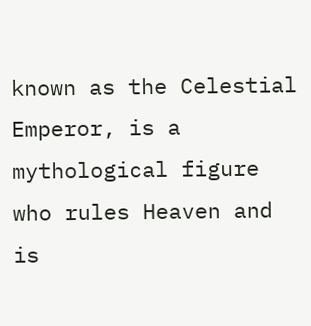known as the Celestial Emperor, is a mythological figure who rules Heaven and is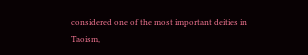considered one of the most important deities in Taoism,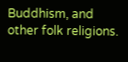Buddhism, and other folk religions.